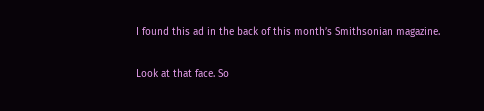I found this ad in the back of this month’s Smithsonian magazine.

Look at that face. So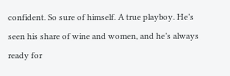confident. So sure of himself. A true playboy. He’s seen his share of wine and women, and he’s always ready for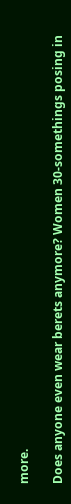more.

Does anyone even wear berets anymore? Women 30-somethings posing in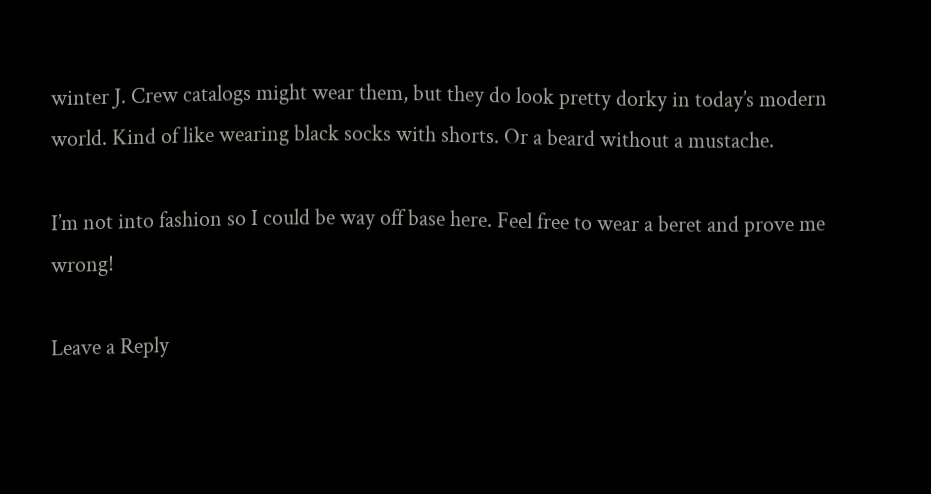winter J. Crew catalogs might wear them, but they do look pretty dorky in today’s modern world. Kind of like wearing black socks with shorts. Or a beard without a mustache.

I’m not into fashion so I could be way off base here. Feel free to wear a beret and prove me wrong!

Leave a Reply